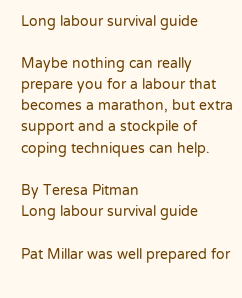Long labour survival guide

Maybe nothing can really prepare you for a labour that becomes a marathon, but extra support and a stockpile of coping techniques can help.

By Teresa Pitman
Long labour survival guide

Pat Millar was well prepared for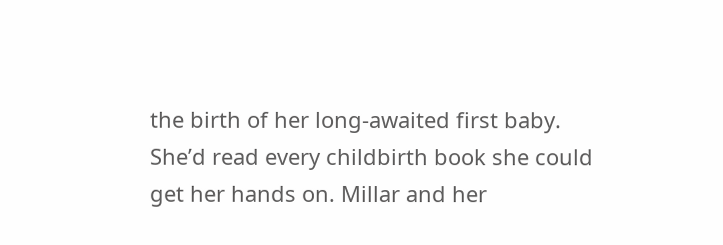the birth of her long-awaited first baby. She’d read every childbirth book she could get her hands on. Millar and her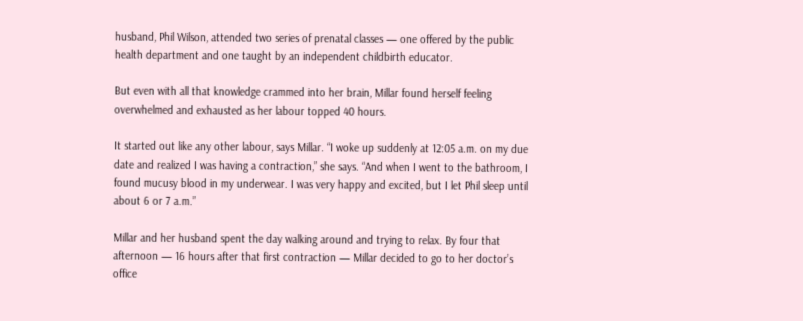husband, Phil Wilson, attended two series of prenatal classes — one offered by the public health department and one taught by an independent childbirth educator.

But even with all that knowledge crammed into her brain, Millar found herself feeling overwhelmed and exhausted as her labour topped 40 hours.

It started out like any other labour, says Millar. “I woke up suddenly at 12:05 a.m. on my due date and realized I was having a contraction,” she says. “And when I went to the bathroom, I found mucusy blood in my underwear. I was very happy and excited, but I let Phil sleep until about 6 or 7 a.m.”

Millar and her husband spent the day walking around and trying to relax. By four that afternoon — 16 hours after that first contraction — Millar decided to go to her doctor’s office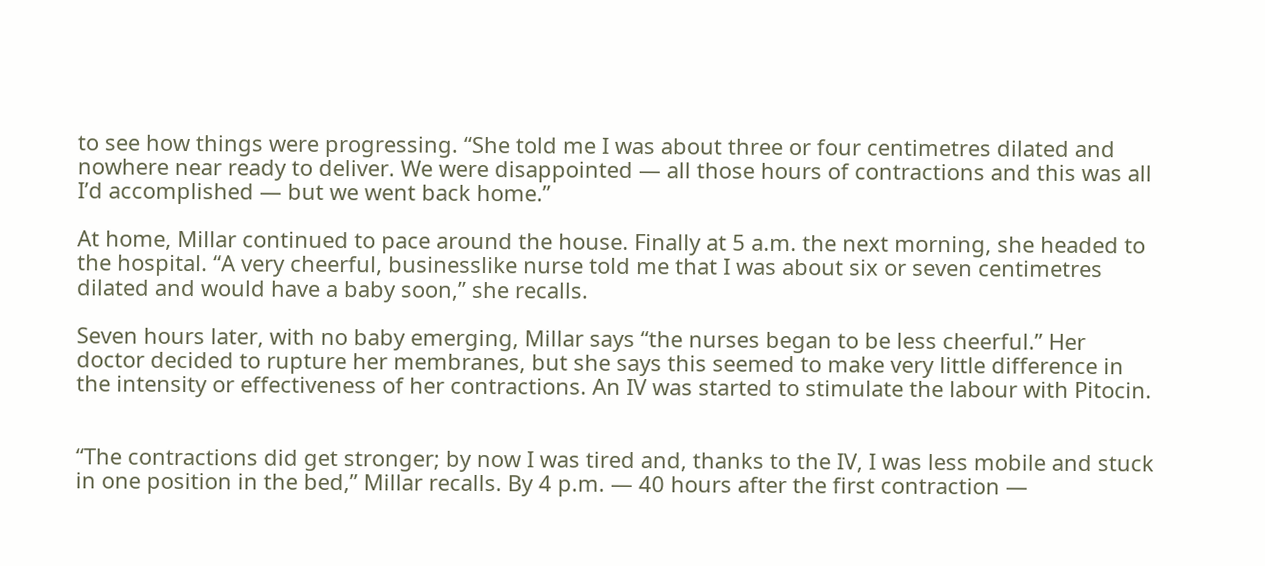to see how things were progressing. “She told me I was about three or four centimetres dilated and nowhere near ready to deliver. We were disappointed — all those hours of contractions and this was all I’d accomplished — but we went back home.”

At home, Millar continued to pace around the house. Finally at 5 a.m. the next morning, she headed to the hospital. “A very cheerful, businesslike nurse told me that I was about six or seven centimetres dilated and would have a baby soon,” she recalls.

Seven hours later, with no baby emerging, Millar says “the nurses began to be less cheerful.” Her doctor decided to rupture her membranes, but she says this seemed to make very little difference in the intensity or effectiveness of her contractions. An IV was started to stimulate the labour with Pitocin.


“The contractions did get stronger; by now I was tired and, thanks to the IV, I was less mobile and stuck in one position in the bed,” Millar recalls. By 4 p.m. — 40 hours after the first contraction —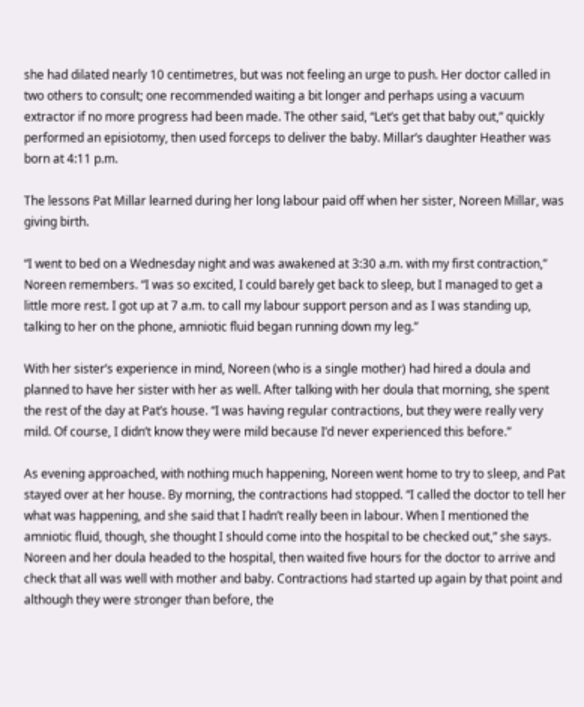she had dilated nearly 10 centimetres, but was not feeling an urge to push. Her doctor called in two others to consult; one recommended waiting a bit longer and perhaps using a vacuum extractor if no more progress had been made. The other said, “Let’s get that baby out,” quickly performed an episiotomy, then used forceps to deliver the baby. Millar’s daughter Heather was born at 4:11 p.m.

The lessons Pat Millar learned during her long labour paid off when her sister, Noreen Millar, was giving birth.

“I went to bed on a Wednesday night and was awakened at 3:30 a.m. with my first contraction,” Noreen remembers. “I was so excited, I could barely get back to sleep, but I managed to get a little more rest. I got up at 7 a.m. to call my labour support person and as I was standing up, talking to her on the phone, amniotic fluid began running down my leg.”

With her sister’s experience in mind, Noreen (who is a single mother) had hired a doula and planned to have her sister with her as well. After talking with her doula that morning, she spent the rest of the day at Pat’s house. “I was having regular contractions, but they were really very mild. Of course, I didn’t know they were mild because I’d never experienced this before.”

As evening approached, with nothing much happening, Noreen went home to try to sleep, and Pat stayed over at her house. By morning, the contractions had stopped. “I called the doctor to tell her what was happening, and she said that I hadn’t really been in labour. When I mentioned the amniotic fluid, though, she thought I should come into the hospital to be checked out,” she says. Noreen and her doula headed to the hospital, then waited five hours for the doctor to arrive and check that all was well with mother and baby. Contractions had started up again by that point and although they were stronger than before, the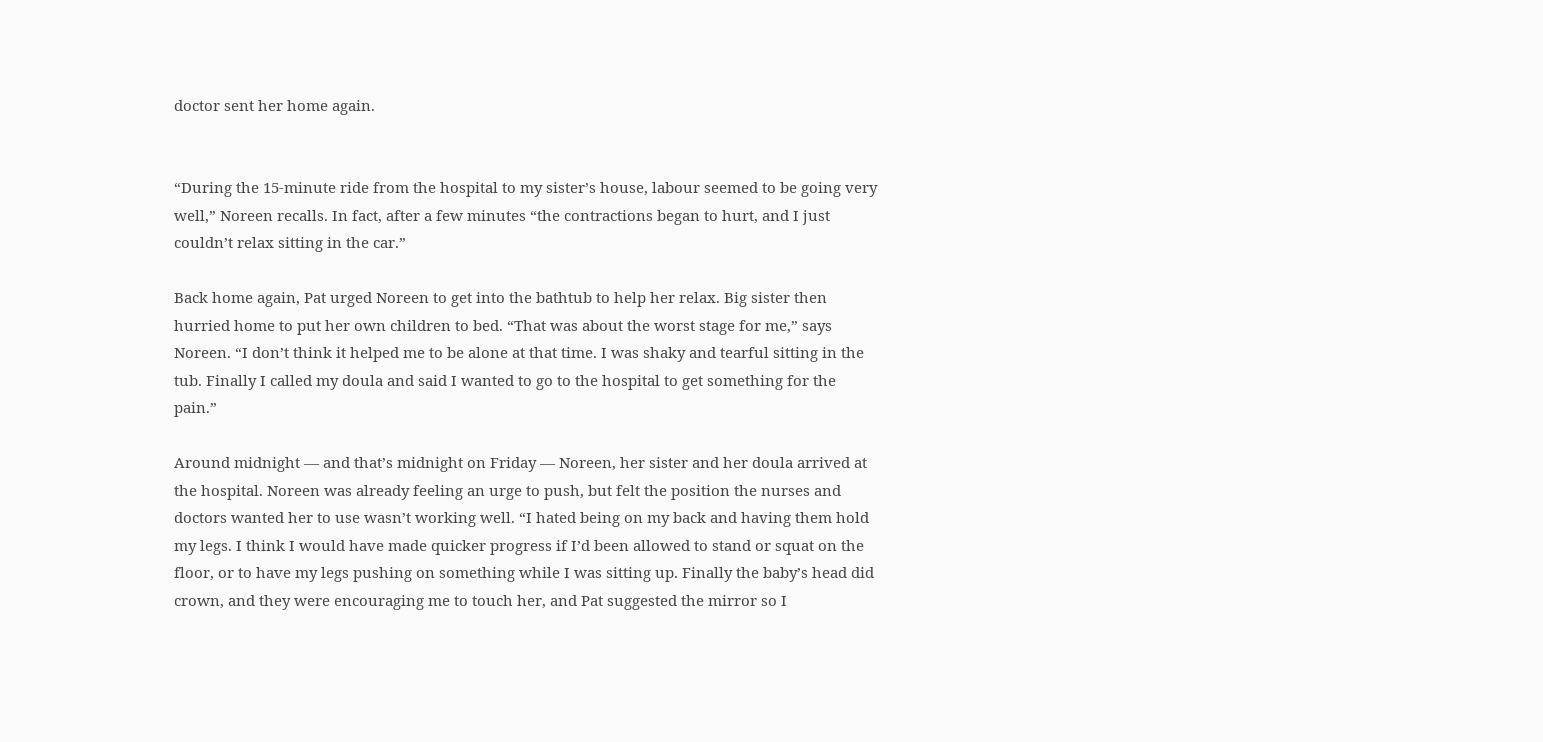doctor sent her home again.


“During the 15-minute ride from the hospital to my sister’s house, labour seemed to be going very well,” Noreen recalls. In fact, after a few minutes “the contractions began to hurt, and I just couldn’t relax sitting in the car.”

Back home again, Pat urged Noreen to get into the bathtub to help her relax. Big sister then hurried home to put her own children to bed. “That was about the worst stage for me,” says Noreen. “I don’t think it helped me to be alone at that time. I was shaky and tearful sitting in the tub. Finally I called my doula and said I wanted to go to the hospital to get something for the pain.”

Around midnight — and that’s midnight on Friday — Noreen, her sister and her doula arrived at the hospital. Noreen was already feeling an urge to push, but felt the position the nurses and doctors wanted her to use wasn’t working well. “I hated being on my back and having them hold my legs. I think I would have made quicker progress if I’d been allowed to stand or squat on the floor, or to have my legs pushing on something while I was sitting up. Finally the baby’s head did crown, and they were encouraging me to touch her, and Pat suggested the mirror so I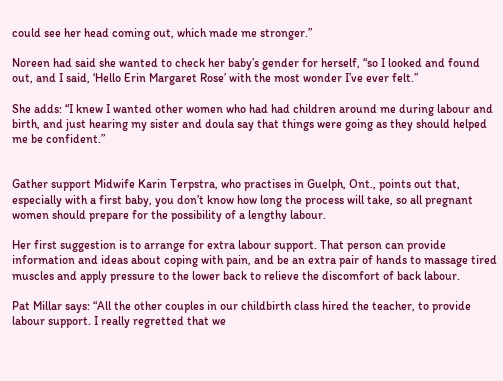could see her head coming out, which made me stronger.”

Noreen had said she wanted to check her baby’s gender for herself, “so I looked and found out, and I said, ‘Hello Erin Margaret Rose’ with the most wonder I’ve ever felt.”

She adds: “I knew I wanted other women who had had children around me during labour and birth, and just hearing my sister and doula say that things were going as they should helped me be confident.”


Gather support Midwife Karin Terpstra, who practises in Guelph, Ont., points out that, especially with a first baby, you don’t know how long the process will take, so all pregnant women should prepare for the possibility of a lengthy labour.

Her first suggestion is to arrange for extra labour support. That person can provide information and ideas about coping with pain, and be an extra pair of hands to massage tired muscles and apply pressure to the lower back to relieve the discomfort of back labour.

Pat Millar says: “All the other couples in our childbirth class hired the teacher, to provide labour support. I really regretted that we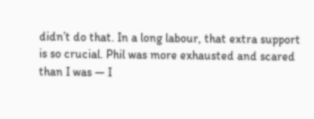didn’t do that. In a long labour, that extra support is so crucial. Phil was more exhausted and scared than I was — I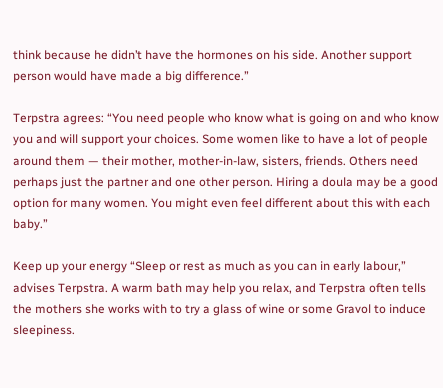think because he didn’t have the hormones on his side. Another support person would have made a big difference.”

Terpstra agrees: “You need people who know what is going on and who know you and will support your choices. Some women like to have a lot of people around them — their mother, mother-in-law, sisters, friends. Others need perhaps just the partner and one other person. Hiring a doula may be a good option for many women. You might even feel different about this with each baby.”

Keep up your energy “Sleep or rest as much as you can in early labour,” advises Terpstra. A warm bath may help you relax, and Terpstra often tells the mothers she works with to try a glass of wine or some Gravol to induce sleepiness.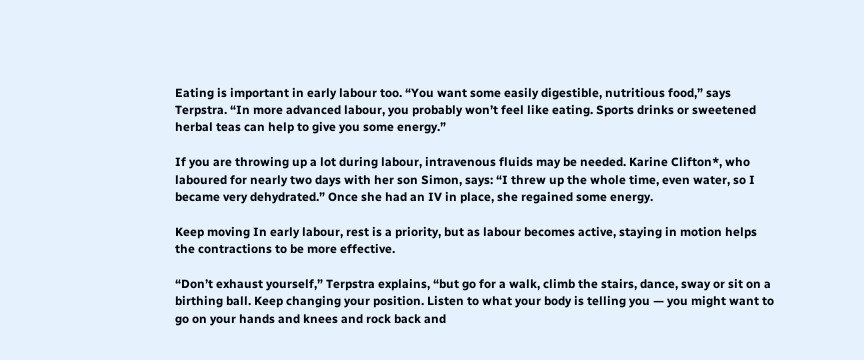Eating is important in early labour too. “You want some easily digestible, nutritious food,” says Terpstra. “In more advanced labour, you probably won’t feel like eating. Sports drinks or sweetened herbal teas can help to give you some energy.”

If you are throwing up a lot during labour, intravenous fluids may be needed. Karine Clifton*, who laboured for nearly two days with her son Simon, says: “I threw up the whole time, even water, so I became very dehydrated.” Once she had an IV in place, she regained some energy.

Keep moving In early labour, rest is a priority, but as labour becomes active, staying in motion helps the contractions to be more effective.

“Don’t exhaust yourself,” Terpstra explains, “but go for a walk, climb the stairs, dance, sway or sit on a birthing ball. Keep changing your position. Listen to what your body is telling you — you might want to go on your hands and knees and rock back and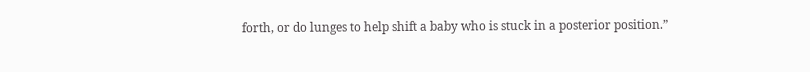forth, or do lunges to help shift a baby who is stuck in a posterior position.”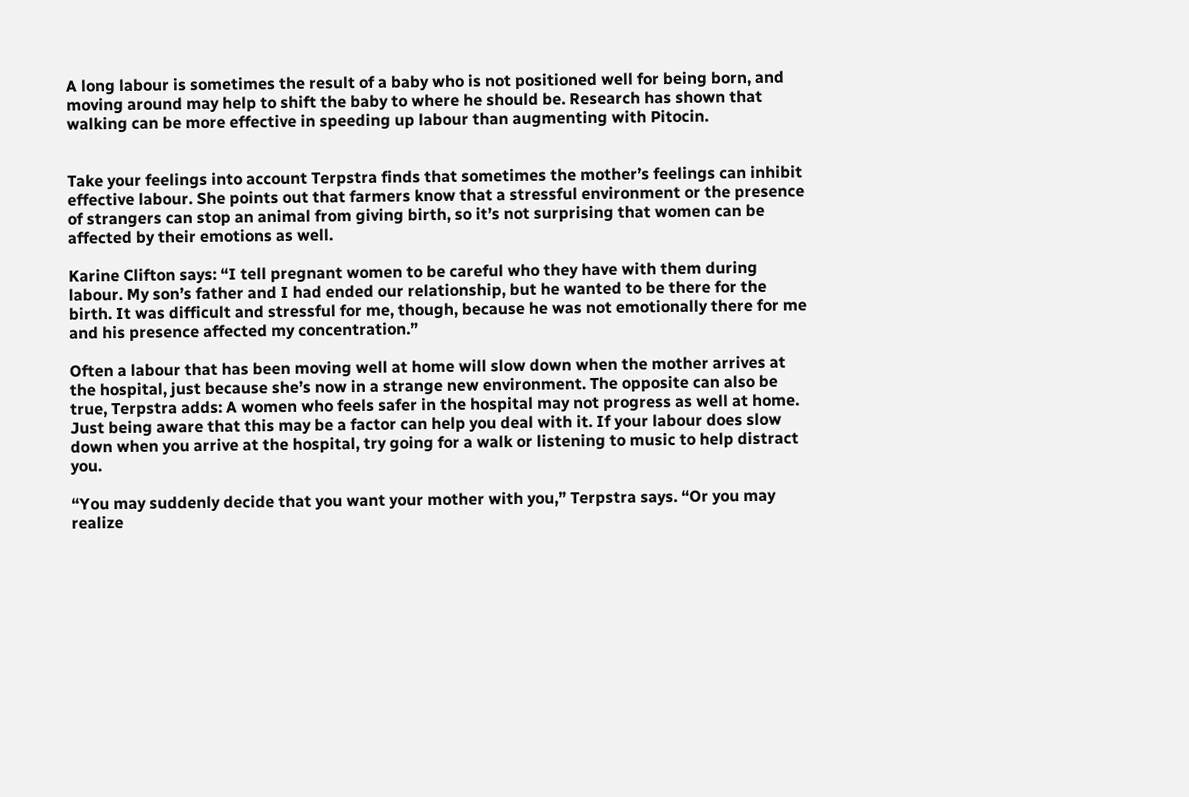A long labour is sometimes the result of a baby who is not positioned well for being born, and moving around may help to shift the baby to where he should be. Research has shown that walking can be more effective in speeding up labour than augmenting with Pitocin.


Take your feelings into account Terpstra finds that sometimes the mother’s feelings can inhibit effective labour. She points out that farmers know that a stressful environment or the presence of strangers can stop an animal from giving birth, so it’s not surprising that women can be affected by their emotions as well.

Karine Clifton says: “I tell pregnant women to be careful who they have with them during labour. My son’s father and I had ended our relationship, but he wanted to be there for the birth. It was difficult and stressful for me, though, because he was not emotionally there for me and his presence affected my concentration.”

Often a labour that has been moving well at home will slow down when the mother arrives at the hospital, just because she’s now in a strange new environment. The opposite can also be true, Terpstra adds: A women who feels safer in the hospital may not progress as well at home. Just being aware that this may be a factor can help you deal with it. If your labour does slow down when you arrive at the hospital, try going for a walk or listening to music to help distract you.

“You may suddenly decide that you want your mother with you,” Terpstra says. “Or you may realize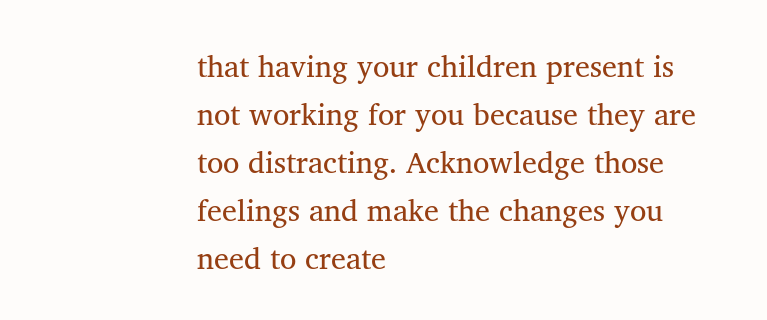that having your children present is not working for you because they are too distracting. Acknowledge those feelings and make the changes you need to create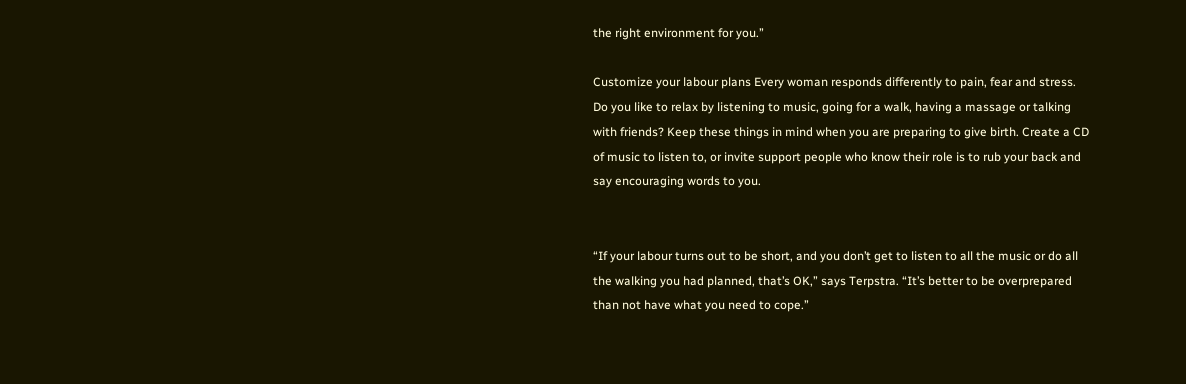the right environment for you.”

Customize your labour plans Every woman responds differently to pain, fear and stress. Do you like to relax by listening to music, going for a walk, having a massage or talking with friends? Keep these things in mind when you are preparing to give birth. Create a CD of music to listen to, or invite support people who know their role is to rub your back and say encouraging words to you.


“If your labour turns out to be short, and you don’t get to listen to all the music or do all the walking you had planned, that’s OK,” says Terpstra. “It’s better to be overprepared than not have what you need to cope.”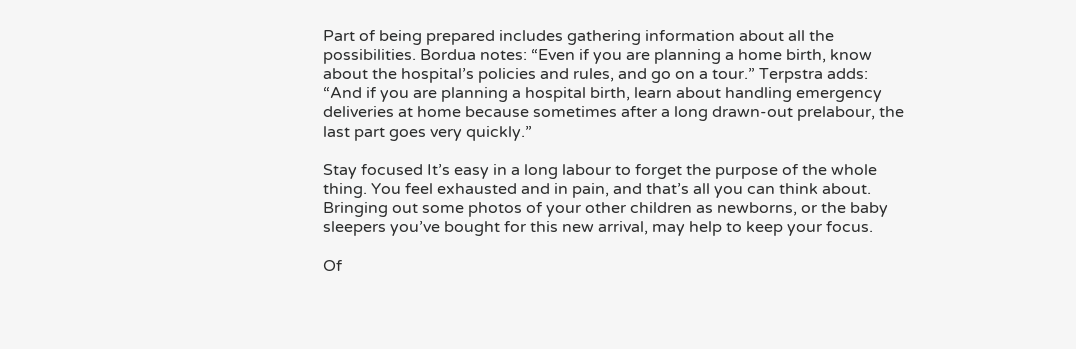Part of being prepared includes gathering information about all the possibilities. Bordua notes: “Even if you are planning a home birth, know about the hospital’s policies and rules, and go on a tour.” Terpstra adds: “And if you are planning a hospital birth, learn about handling emergency deliveries at home because sometimes after a long drawn-out prelabour, the last part goes very quickly.”

Stay focused It’s easy in a long labour to forget the purpose of the whole thing. You feel exhausted and in pain, and that’s all you can think about. Bringing out some photos of your other children as newborns, or the baby sleepers you’ve bought for this new arrival, may help to keep your focus.

Of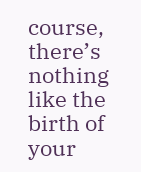course, there’s nothing like the birth of your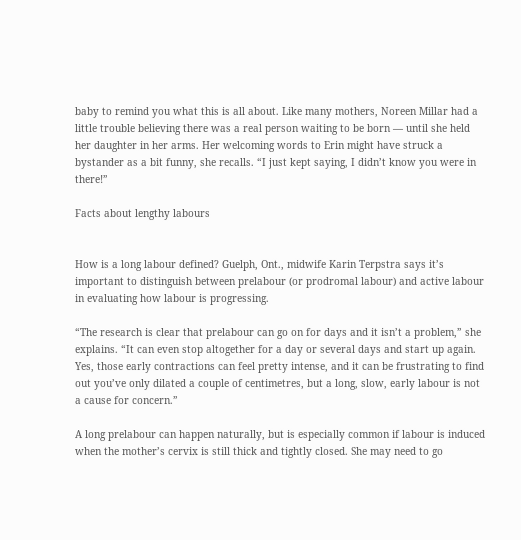baby to remind you what this is all about. Like many mothers, Noreen Millar had a little trouble believing there was a real person waiting to be born — until she held her daughter in her arms. Her welcoming words to Erin might have struck a bystander as a bit funny, she recalls. “I just kept saying, I didn’t know you were in there!”

Facts about lengthy labours


How is a long labour defined? Guelph, Ont., midwife Karin Terpstra says it’s important to distinguish between prelabour (or prodromal labour) and active labour in evaluating how labour is progressing.

“The research is clear that prelabour can go on for days and it isn’t a problem,” she explains. “It can even stop altogether for a day or several days and start up again. Yes, those early contractions can feel pretty intense, and it can be frustrating to find out you’ve only dilated a couple of centimetres, but a long, slow, early labour is not a cause for concern.”

A long prelabour can happen naturally, but is especially common if labour is induced when the mother’s cervix is still thick and tightly closed. She may need to go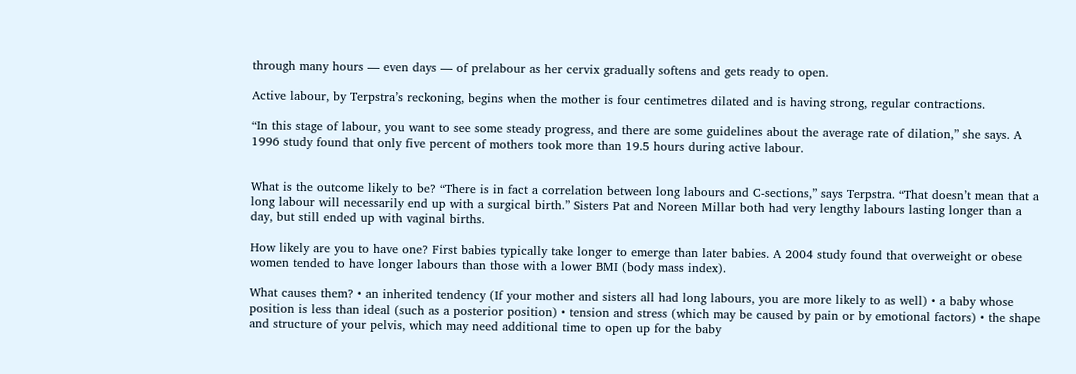through many hours — even days — of prelabour as her cervix gradually softens and gets ready to open.

Active labour, by Terpstra’s reckoning, begins when the mother is four centimetres dilated and is having strong, regular contractions.

“In this stage of labour, you want to see some steady progress, and there are some guidelines about the average rate of dilation,” she says. A 1996 study found that only five percent of mothers took more than 19.5 hours during active labour.


What is the outcome likely to be? “There is in fact a correlation between long labours and C-sections,” says Terpstra. “That doesn’t mean that a long labour will necessarily end up with a surgical birth.” Sisters Pat and Noreen Millar both had very lengthy labours lasting longer than a day, but still ended up with vaginal births.

How likely are you to have one? First babies typically take longer to emerge than later babies. A 2004 study found that overweight or obese women tended to have longer labours than those with a lower BMI (body mass index).

What causes them? • an inherited tendency (If your mother and sisters all had long labours, you are more likely to as well) • a baby whose position is less than ideal (such as a posterior position) • tension and stress (which may be caused by pain or by emotional factors) • the shape and structure of your pelvis, which may need additional time to open up for the baby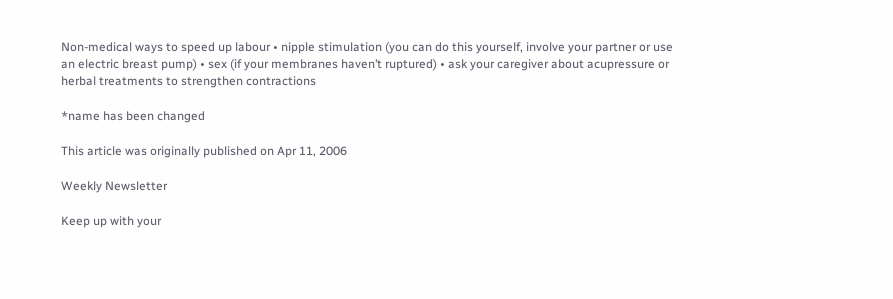Non-medical ways to speed up labour • nipple stimulation (you can do this yourself, involve your partner or use an electric breast pump) • sex (if your membranes haven’t ruptured) • ask your caregiver about acupressure or herbal treatments to strengthen contractions

*name has been changed

This article was originally published on Apr 11, 2006

Weekly Newsletter

Keep up with your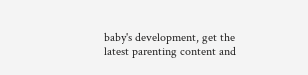baby's development, get the latest parenting content and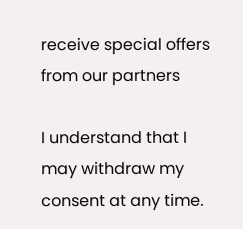receive special offers from our partners

I understand that I may withdraw my consent at any time.